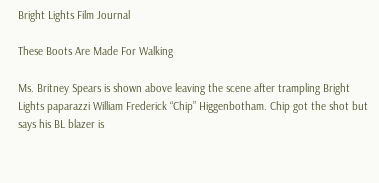Bright Lights Film Journal

These Boots Are Made For Walking

Ms. Britney Spears is shown above leaving the scene after trampling Bright Lights paparazzi William Frederick “Chip” Higgenbotham. Chip got the shot but says his BL blazer is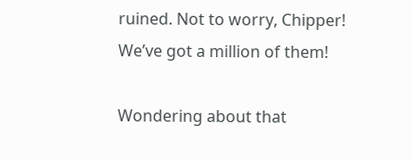ruined. Not to worry, Chipper! We’ve got a million of them!

Wondering about that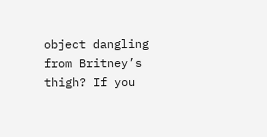object dangling from Britney’s thigh? If you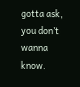gotta ask, you don’t wanna know.